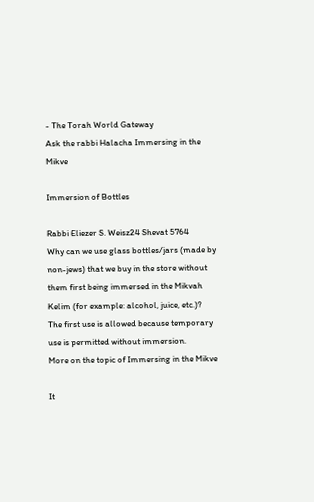- The Torah World Gateway
Ask the rabbi Halacha Immersing in the Mikve

Immersion of Bottles

Rabbi Eliezer S. Weisz24 Shevat 5764
Why can we use glass bottles/jars (made by non-jews) that we buy in the store without them first being immersed in the Mikvah Kelim (for example: alcohol, juice, etc.)?
The first use is allowed because temporary use is permitted without immersion.
More on the topic of Immersing in the Mikve

It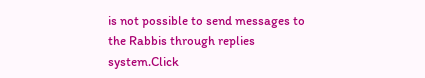is not possible to send messages to the Rabbis through replies system.Click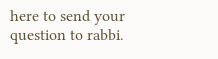here to send your question to rabbi.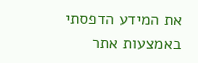את המידע הדפסתי באמצעות אתר